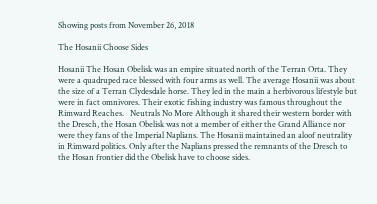Showing posts from November 26, 2018

The Hosanii Choose Sides

Hosanii The Hosan Obelisk was an empire situated north of the Terran Orta. They were a quadruped race blessed with four arms as well. The average Hosanii was about the size of a Terran Clydesdale horse. They led in the main a herbivorous lifestyle but were in fact omnivores. Their exotic fishing industry was famous throughout the Rimward Reaches.   Neutrals No More Although it shared their western border with the Dresch, the Hosan Obelisk was not a member of either the Grand Alliance nor were they fans of the Imperial Naplians. The Hosanii maintained an aloof neutrality in Rimward politics. Only after the Naplians pressed the remnants of the Dresch to the Hosan frontier did the Obelisk have to choose sides.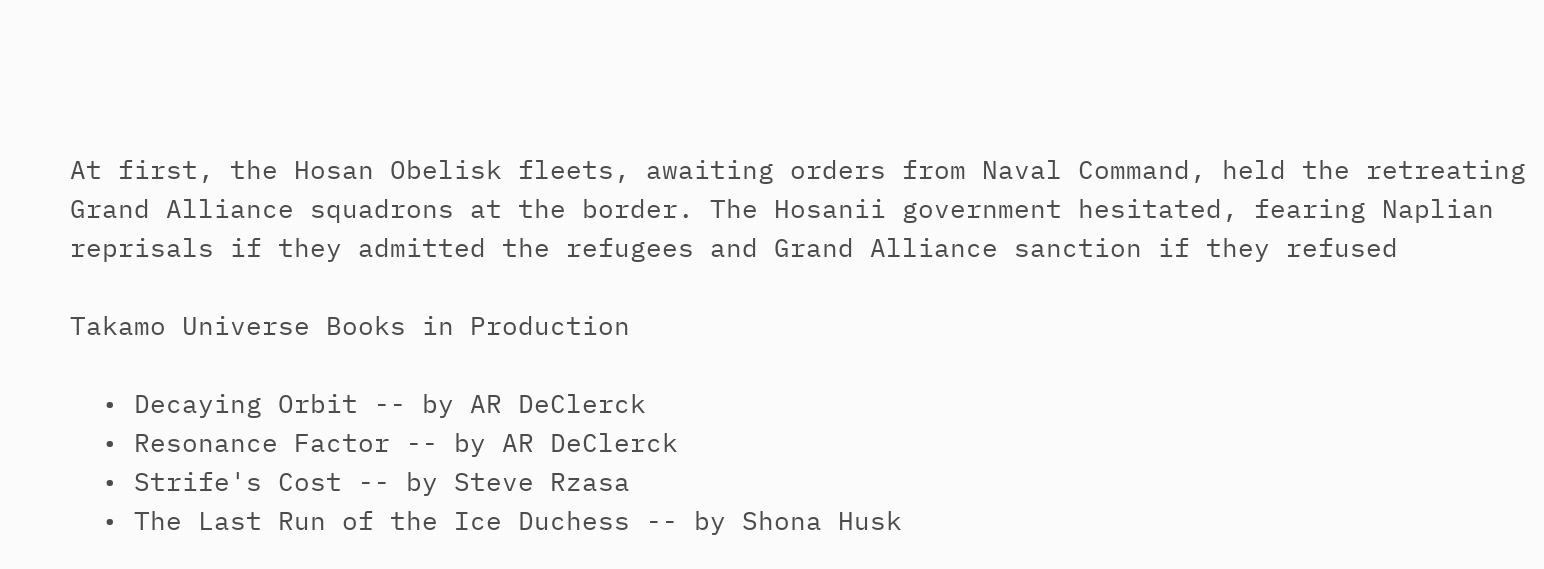At first, the Hosan Obelisk fleets, awaiting orders from Naval Command, held the retreating Grand Alliance squadrons at the border. The Hosanii government hesitated, fearing Naplian reprisals if they admitted the refugees and Grand Alliance sanction if they refused

Takamo Universe Books in Production

  • Decaying Orbit -- by AR DeClerck
  • Resonance Factor -- by AR DeClerck
  • Strife's Cost -- by Steve Rzasa
  • The Last Run of the Ice Duchess -- by Shona Husk